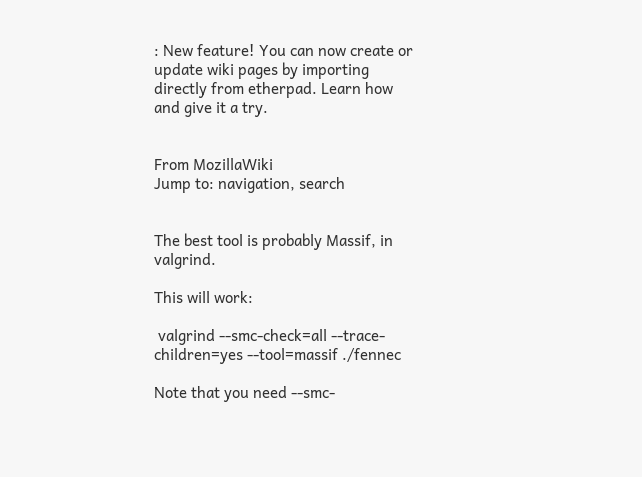: New feature! You can now create or update wiki pages by importing directly from etherpad. Learn how and give it a try.


From MozillaWiki
Jump to: navigation, search


The best tool is probably Massif, in valgrind.

This will work:

 valgrind --smc-check=all --trace-children=yes --tool=massif ./fennec

Note that you need --smc-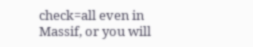check=all even in Massif, or you will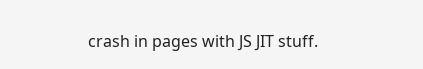crash in pages with JS JIT stuff.